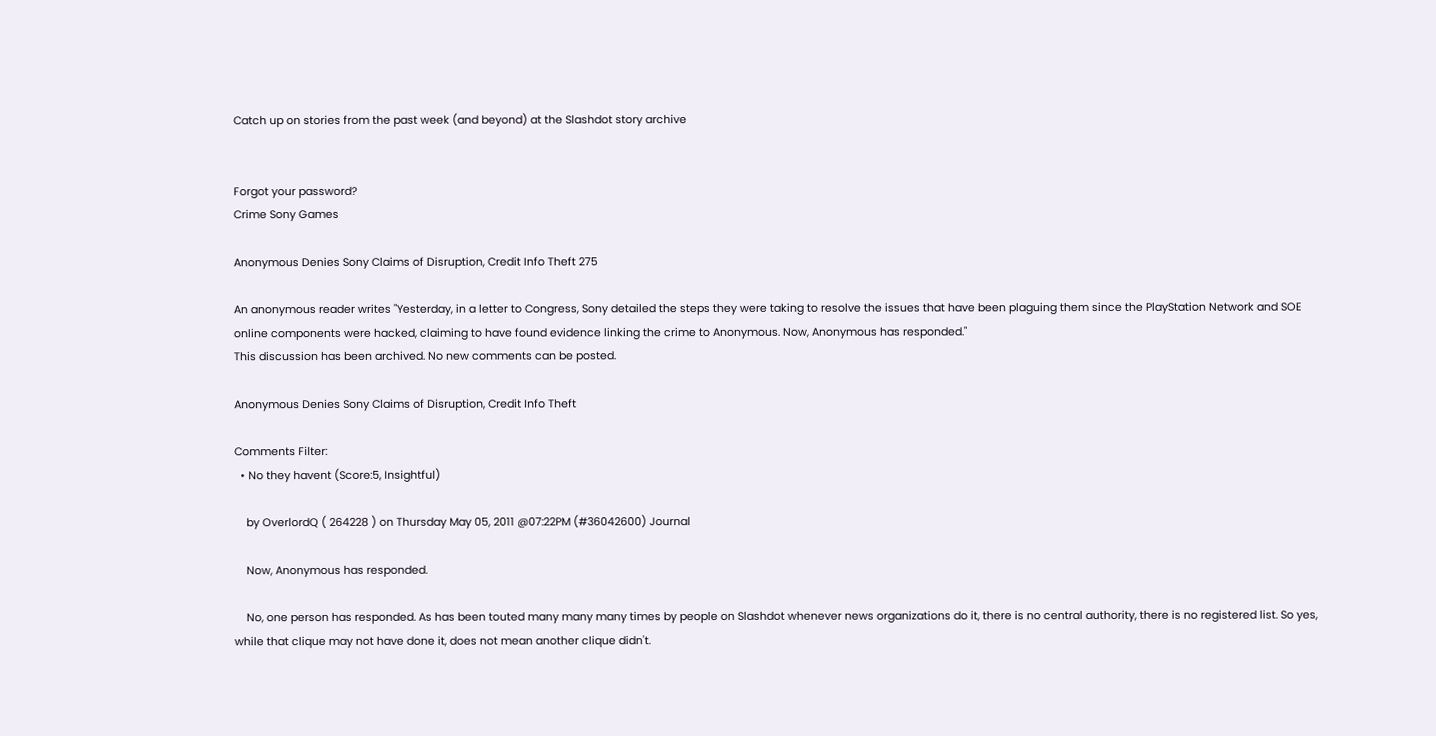Catch up on stories from the past week (and beyond) at the Slashdot story archive


Forgot your password?
Crime Sony Games

Anonymous Denies Sony Claims of Disruption, Credit Info Theft 275

An anonymous reader writes "Yesterday, in a letter to Congress, Sony detailed the steps they were taking to resolve the issues that have been plaguing them since the PlayStation Network and SOE online components were hacked, claiming to have found evidence linking the crime to Anonymous. Now, Anonymous has responded."
This discussion has been archived. No new comments can be posted.

Anonymous Denies Sony Claims of Disruption, Credit Info Theft

Comments Filter:
  • No they havent (Score:5, Insightful)

    by OverlordQ ( 264228 ) on Thursday May 05, 2011 @07:22PM (#36042600) Journal

    Now, Anonymous has responded.

    No, one person has responded. As has been touted many many many times by people on Slashdot whenever news organizations do it, there is no central authority, there is no registered list. So yes, while that clique may not have done it, does not mean another clique didn't.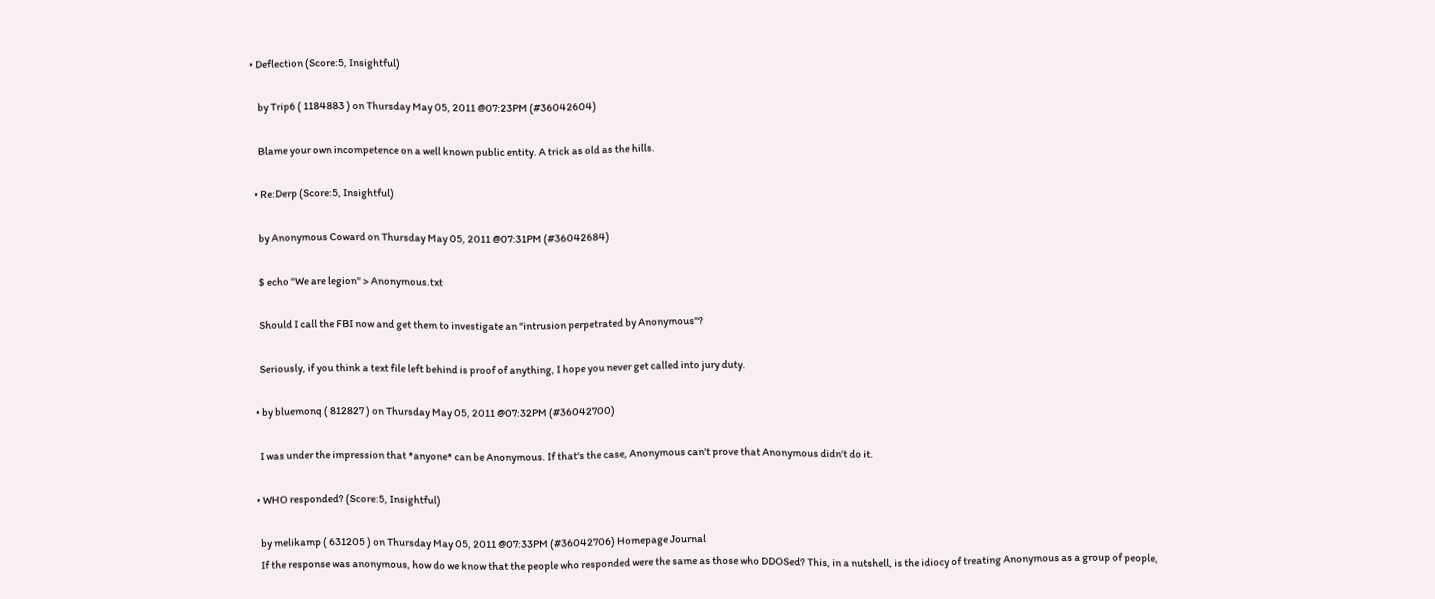• Deflection (Score:5, Insightful)

    by Trip6 ( 1184883 ) on Thursday May 05, 2011 @07:23PM (#36042604)

    Blame your own incompetence on a well known public entity. A trick as old as the hills.

  • Re:Derp (Score:5, Insightful)

    by Anonymous Coward on Thursday May 05, 2011 @07:31PM (#36042684)

    $ echo "We are legion" > Anonymous.txt

    Should I call the FBI now and get them to investigate an "intrusion perpetrated by Anonymous"?

    Seriously, if you think a text file left behind is proof of anything, I hope you never get called into jury duty.

  • by bluemonq ( 812827 ) on Thursday May 05, 2011 @07:32PM (#36042700)

    I was under the impression that *anyone* can be Anonymous. If that's the case, Anonymous can't prove that Anonymous didn't do it.

  • WHO responded? (Score:5, Insightful)

    by melikamp ( 631205 ) on Thursday May 05, 2011 @07:33PM (#36042706) Homepage Journal
    If the response was anonymous, how do we know that the people who responded were the same as those who DDOSed? This, in a nutshell, is the idiocy of treating Anonymous as a group of people,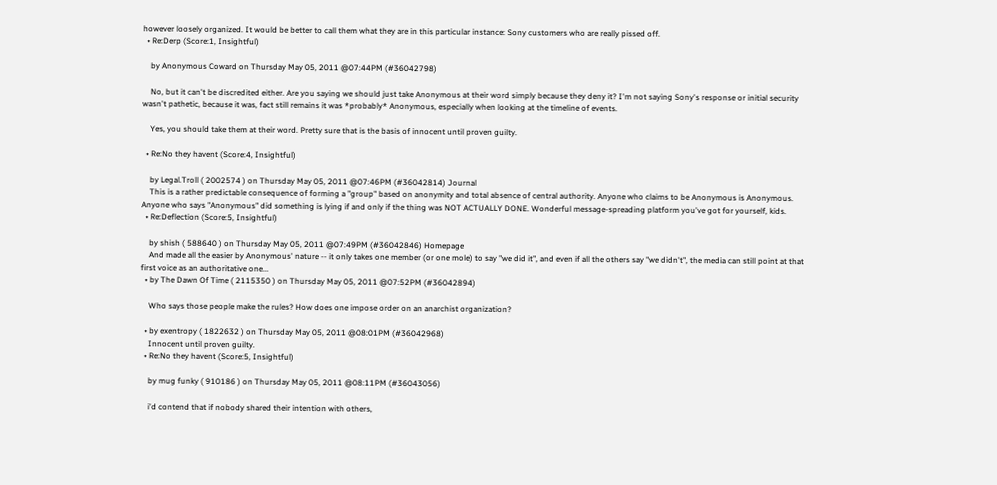however loosely organized. It would be better to call them what they are in this particular instance: Sony customers who are really pissed off.
  • Re:Derp (Score:1, Insightful)

    by Anonymous Coward on Thursday May 05, 2011 @07:44PM (#36042798)

    No, but it can't be discredited either. Are you saying we should just take Anonymous at their word simply because they deny it? I'm not saying Sony's response or initial security wasn't pathetic, because it was, fact still remains it was *probably* Anonymous, especially when looking at the timeline of events.

    Yes, you should take them at their word. Pretty sure that is the basis of innocent until proven guilty.

  • Re:No they havent (Score:4, Insightful)

    by Legal.Troll ( 2002574 ) on Thursday May 05, 2011 @07:46PM (#36042814) Journal
    This is a rather predictable consequence of forming a "group" based on anonymity and total absence of central authority. Anyone who claims to be Anonymous is Anonymous. Anyone who says "Anonymous" did something is lying if and only if the thing was NOT ACTUALLY DONE. Wonderful message-spreading platform you've got for yourself, kids.
  • Re:Deflection (Score:5, Insightful)

    by shish ( 588640 ) on Thursday May 05, 2011 @07:49PM (#36042846) Homepage
    And made all the easier by Anonymous' nature -- it only takes one member (or one mole) to say "we did it", and even if all the others say "we didn't", the media can still point at that first voice as an authoritative one...
  • by The Dawn Of Time ( 2115350 ) on Thursday May 05, 2011 @07:52PM (#36042894)

    Who says those people make the rules? How does one impose order on an anarchist organization?

  • by exentropy ( 1822632 ) on Thursday May 05, 2011 @08:01PM (#36042968)
    Innocent until proven guilty.
  • Re:No they havent (Score:5, Insightful)

    by mug funky ( 910186 ) on Thursday May 05, 2011 @08:11PM (#36043056)

    i'd contend that if nobody shared their intention with others,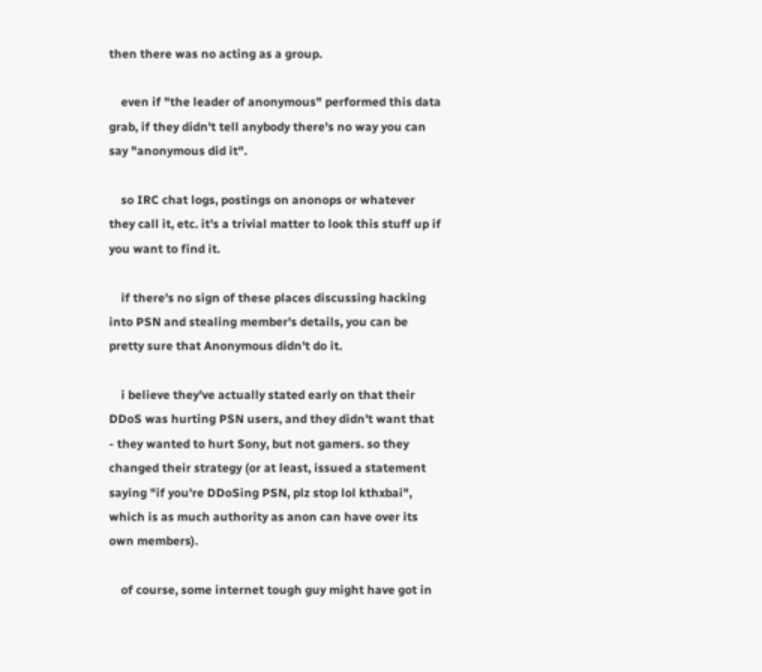then there was no acting as a group.

    even if "the leader of anonymous" performed this data grab, if they didn't tell anybody there's no way you can say "anonymous did it".

    so IRC chat logs, postings on anonops or whatever they call it, etc. it's a trivial matter to look this stuff up if you want to find it.

    if there's no sign of these places discussing hacking into PSN and stealing member's details, you can be pretty sure that Anonymous didn't do it.

    i believe they've actually stated early on that their DDoS was hurting PSN users, and they didn't want that - they wanted to hurt Sony, but not gamers. so they changed their strategy (or at least, issued a statement saying "if you're DDoSing PSN, plz stop lol kthxbai", which is as much authority as anon can have over its own members).

    of course, some internet tough guy might have got in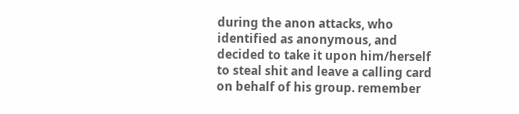during the anon attacks, who identified as anonymous, and decided to take it upon him/herself to steal shit and leave a calling card on behalf of his group. remember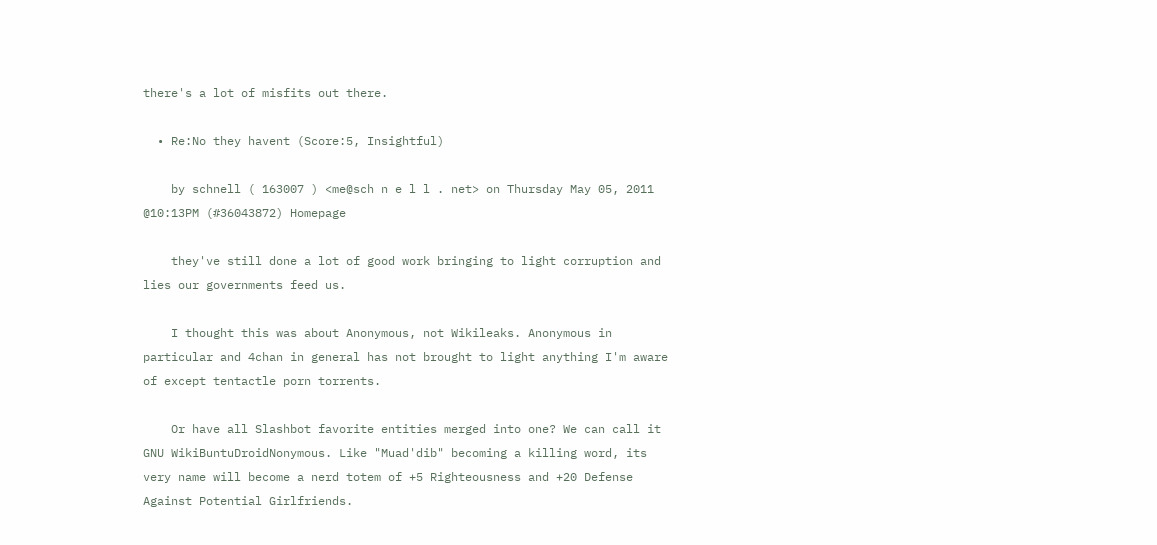there's a lot of misfits out there.

  • Re:No they havent (Score:5, Insightful)

    by schnell ( 163007 ) <me@sch n e l l . net> on Thursday May 05, 2011 @10:13PM (#36043872) Homepage

    they've still done a lot of good work bringing to light corruption and lies our governments feed us.

    I thought this was about Anonymous, not Wikileaks. Anonymous in particular and 4chan in general has not brought to light anything I'm aware of except tentactle porn torrents.

    Or have all Slashbot favorite entities merged into one? We can call it GNU WikiBuntuDroidNonymous. Like "Muad'dib" becoming a killing word, its very name will become a nerd totem of +5 Righteousness and +20 Defense Against Potential Girlfriends.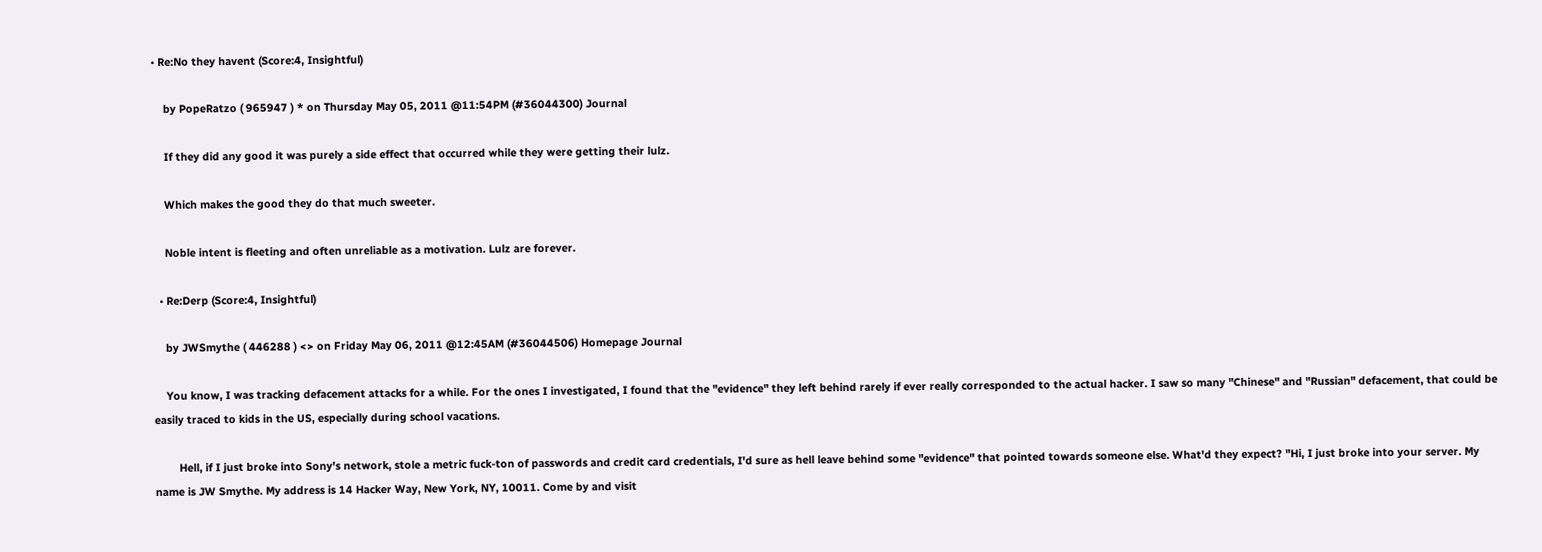• Re:No they havent (Score:4, Insightful)

    by PopeRatzo ( 965947 ) * on Thursday May 05, 2011 @11:54PM (#36044300) Journal

    If they did any good it was purely a side effect that occurred while they were getting their lulz.

    Which makes the good they do that much sweeter.

    Noble intent is fleeting and often unreliable as a motivation. Lulz are forever.

  • Re:Derp (Score:4, Insightful)

    by JWSmythe ( 446288 ) <> on Friday May 06, 2011 @12:45AM (#36044506) Homepage Journal

    You know, I was tracking defacement attacks for a while. For the ones I investigated, I found that the "evidence" they left behind rarely if ever really corresponded to the actual hacker. I saw so many "Chinese" and "Russian" defacement, that could be easily traced to kids in the US, especially during school vacations.

        Hell, if I just broke into Sony's network, stole a metric fuck-ton of passwords and credit card credentials, I'd sure as hell leave behind some "evidence" that pointed towards someone else. What'd they expect? "Hi, I just broke into your server. My name is JW Smythe. My address is 14 Hacker Way, New York, NY, 10011. Come by and visit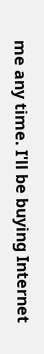me any time. I'll be buying Internet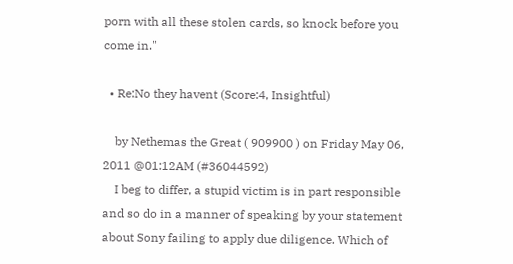porn with all these stolen cards, so knock before you come in."

  • Re:No they havent (Score:4, Insightful)

    by Nethemas the Great ( 909900 ) on Friday May 06, 2011 @01:12AM (#36044592)
    I beg to differ, a stupid victim is in part responsible and so do in a manner of speaking by your statement about Sony failing to apply due diligence. Which of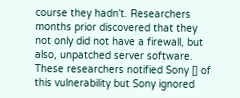course they hadn't. Researchers months prior discovered that they not only did not have a firewall, but also, unpatched server software. These researchers notified Sony [] of this vulnerability but Sony ignored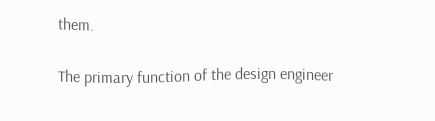them.

The primary function of the design engineer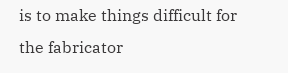is to make things difficult for the fabricator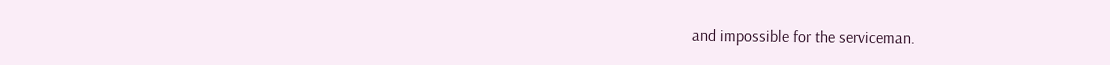and impossible for the serviceman.